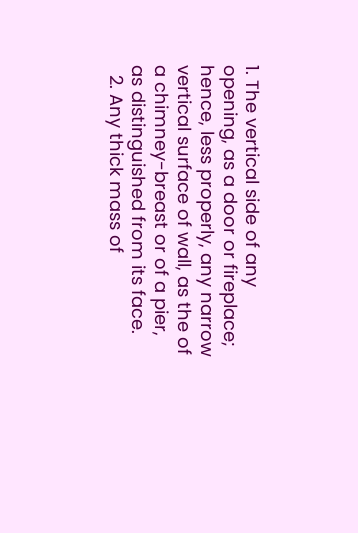1. The vertical side of any opening, as a door or fireplace; hence, less properly, any narrow vertical surface of wall, as the of a chimney-breast or of a pier, as distinguished from its face.
  2. Any thick mass of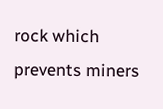rock which prevents miners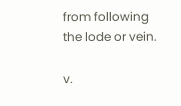from following the lode or vein.

v.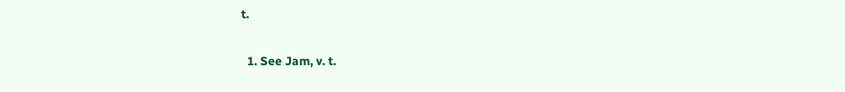t.

  1. See Jam, v. t.